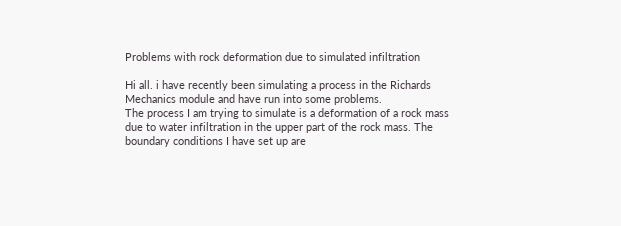Problems with rock deformation due to simulated infiltration

Hi all. i have recently been simulating a process in the Richards Mechanics module and have run into some problems.
The process I am trying to simulate is a deformation of a rock mass due to water infiltration in the upper part of the rock mass. The boundary conditions I have set up are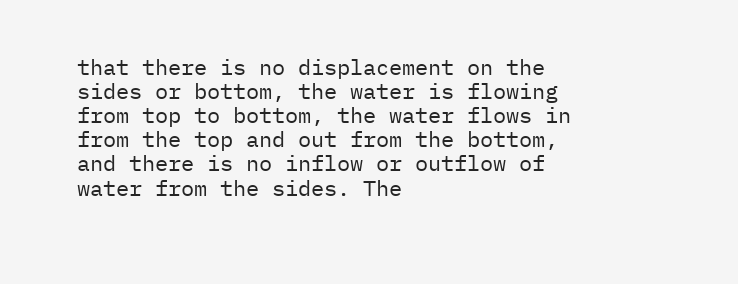that there is no displacement on the sides or bottom, the water is flowing from top to bottom, the water flows in from the top and out from the bottom, and there is no inflow or outflow of water from the sides. The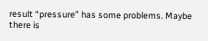result “pressure” has some problems. Maybe there is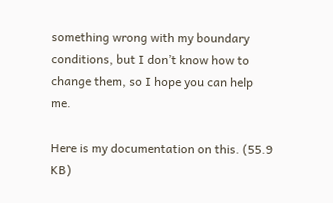something wrong with my boundary conditions, but I don’t know how to change them, so I hope you can help me.

Here is my documentation on this. (55.9 KB)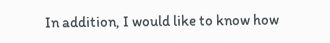In addition, I would like to know how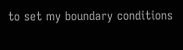to set my boundary conditions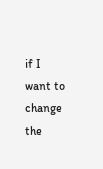if I want to change the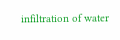infiltration of water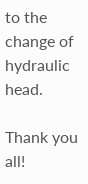to the change of hydraulic head.

Thank you all!